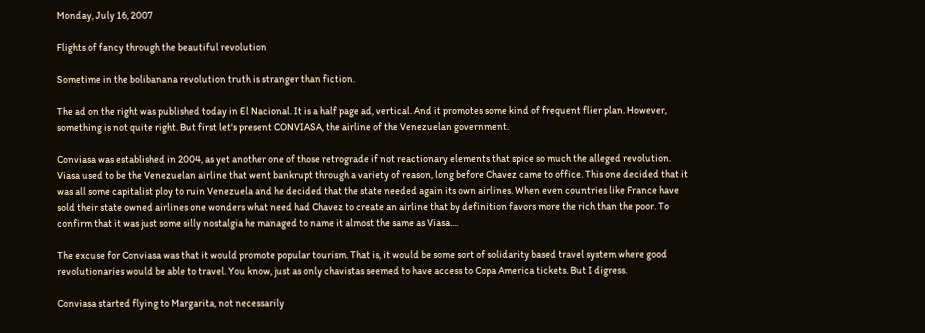Monday, July 16, 2007

Flights of fancy through the beautiful revolution

Sometime in the bolibanana revolution truth is stranger than fiction.

The ad on the right was published today in El Nacional. It is a half page ad, vertical. And it promotes some kind of frequent flier plan. However, something is not quite right. But first let's present CONVIASA, the airline of the Venezuelan government.

Conviasa was established in 2004, as yet another one of those retrograde if not reactionary elements that spice so much the alleged revolution. Viasa used to be the Venezuelan airline that went bankrupt through a variety of reason, long before Chavez came to office. This one decided that it was all some capitalist ploy to ruin Venezuela and he decided that the state needed again its own airlines. When even countries like France have sold their state owned airlines one wonders what need had Chavez to create an airline that by definition favors more the rich than the poor. To confirm that it was just some silly nostalgia he managed to name it almost the same as Viasa....

The excuse for Conviasa was that it would promote popular tourism. That is, it would be some sort of solidarity based travel system where good revolutionaries would be able to travel. You know, just as only chavistas seemed to have access to Copa America tickets. But I digress.

Conviasa started flying to Margarita, not necessarily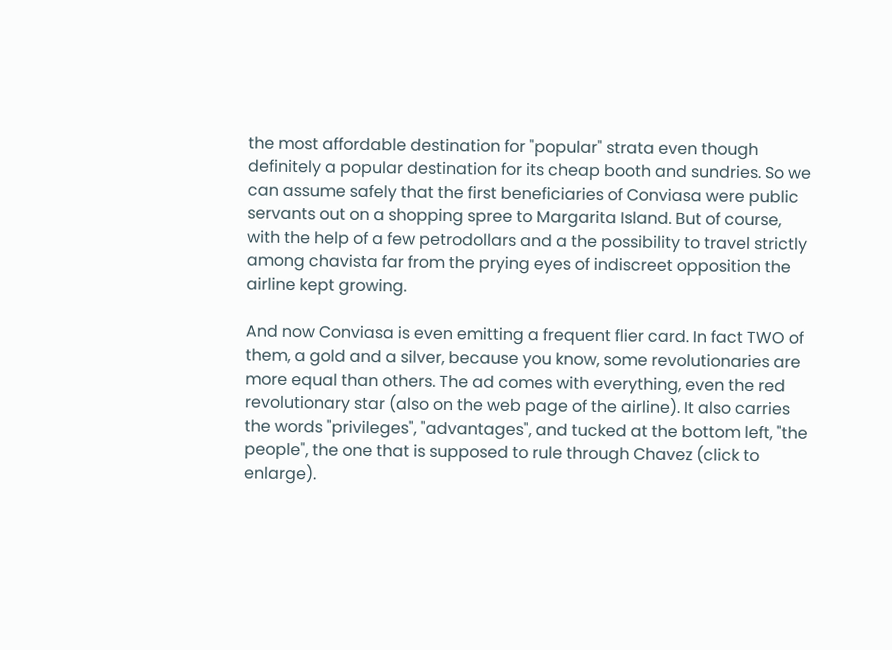the most affordable destination for "popular" strata even though definitely a popular destination for its cheap booth and sundries. So we can assume safely that the first beneficiaries of Conviasa were public servants out on a shopping spree to Margarita Island. But of course, with the help of a few petrodollars and a the possibility to travel strictly among chavista far from the prying eyes of indiscreet opposition the airline kept growing.

And now Conviasa is even emitting a frequent flier card. In fact TWO of them, a gold and a silver, because you know, some revolutionaries are more equal than others. The ad comes with everything, even the red revolutionary star (also on the web page of the airline). It also carries the words "privileges", "advantages", and tucked at the bottom left, "the people", the one that is supposed to rule through Chavez (click to enlarge).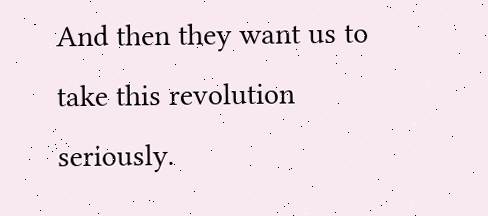And then they want us to take this revolution seriously.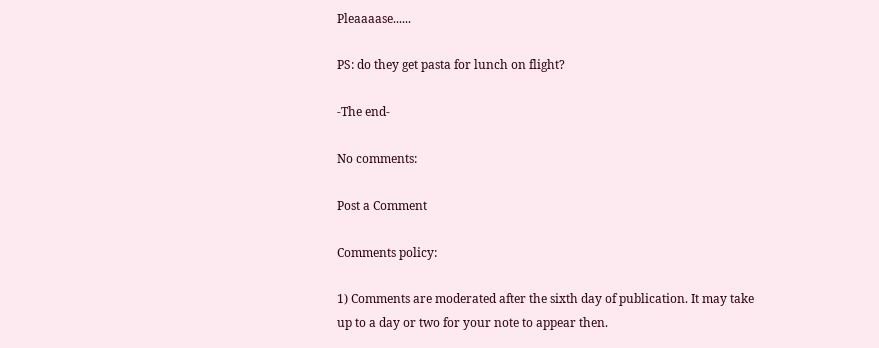Pleaaaase......

PS: do they get pasta for lunch on flight?

-The end-

No comments:

Post a Comment

Comments policy:

1) Comments are moderated after the sixth day of publication. It may take up to a day or two for your note to appear then.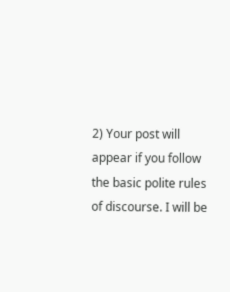2) Your post will appear if you follow the basic polite rules of discourse. I will be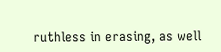ruthless in erasing, as well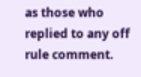as those who replied to any off rule comment.